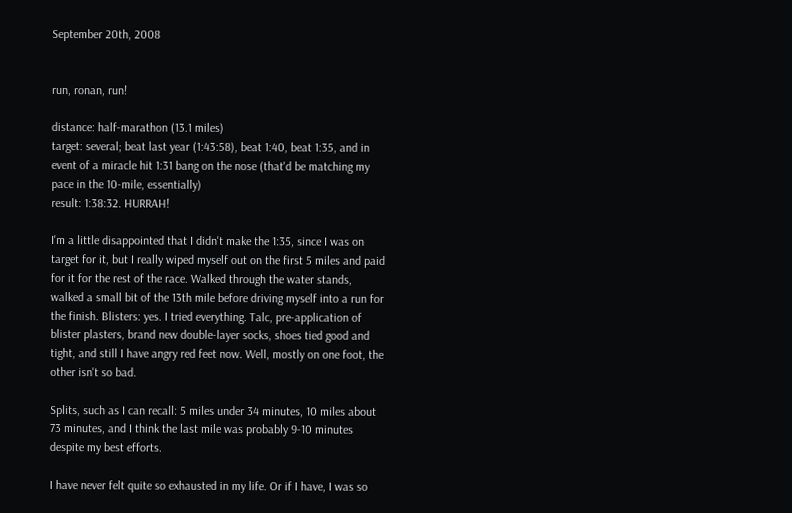September 20th, 2008


run, ronan, run!

distance: half-marathon (13.1 miles)
target: several; beat last year (1:43:58), beat 1:40, beat 1:35, and in event of a miracle hit 1:31 bang on the nose (that'd be matching my pace in the 10-mile, essentially)
result: 1:38:32. HURRAH!

I'm a little disappointed that I didn't make the 1:35, since I was on target for it, but I really wiped myself out on the first 5 miles and paid for it for the rest of the race. Walked through the water stands, walked a small bit of the 13th mile before driving myself into a run for the finish. Blisters: yes. I tried everything. Talc, pre-application of blister plasters, brand new double-layer socks, shoes tied good and tight, and still I have angry red feet now. Well, mostly on one foot, the other isn't so bad.

Splits, such as I can recall: 5 miles under 34 minutes, 10 miles about 73 minutes, and I think the last mile was probably 9-10 minutes despite my best efforts.

I have never felt quite so exhausted in my life. Or if I have, I was so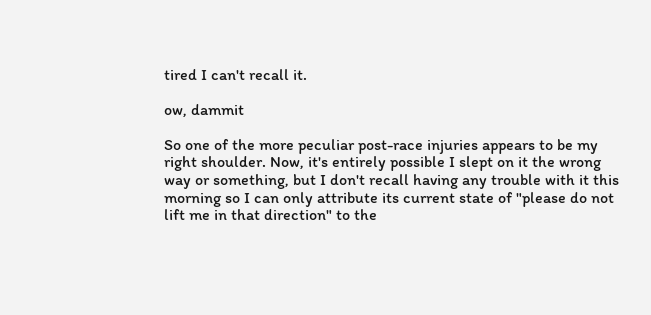tired I can't recall it.

ow, dammit

So one of the more peculiar post-race injuries appears to be my right shoulder. Now, it's entirely possible I slept on it the wrong way or something, but I don't recall having any trouble with it this morning so I can only attribute its current state of "please do not lift me in that direction" to the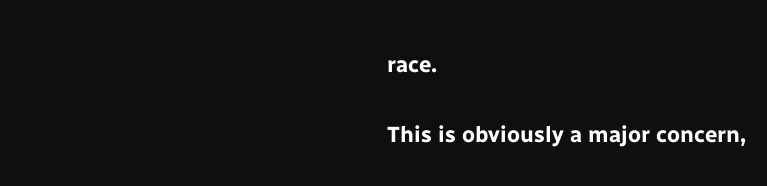race.

This is obviously a major concern,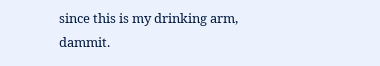since this is my drinking arm, dammit.